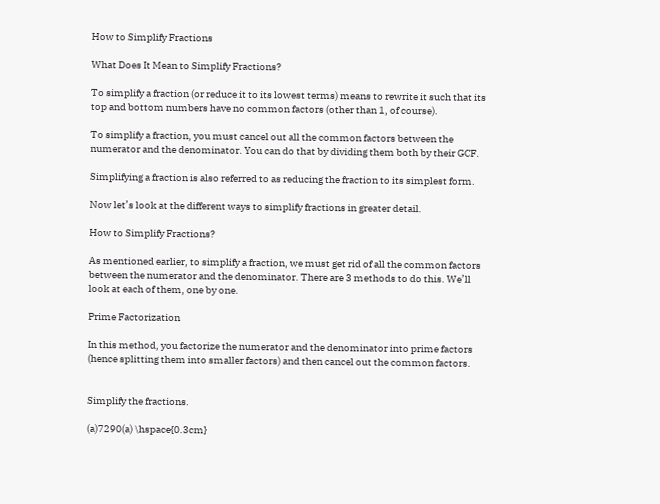How to Simplify Fractions

What Does It Mean to Simplify Fractions?

To simplify a fraction (or reduce it to its lowest terms) means to rewrite it such that its top and bottom numbers have no common factors (other than 1, of course).

To simplify a fraction, you must cancel out all the common factors between the numerator and the denominator. You can do that by dividing them both by their GCF.

Simplifying a fraction is also referred to as reducing the fraction to its simplest form.

Now let’s look at the different ways to simplify fractions in greater detail.

How to Simplify Fractions?

As mentioned earlier, to simplify a fraction, we must get rid of all the common factors between the numerator and the denominator. There are 3 methods to do this. We’ll look at each of them, one by one.

Prime Factorization

In this method, you factorize the numerator and the denominator into prime factors (hence splitting them into smaller factors) and then cancel out the common factors.


Simplify the fractions.

(a)7290(a) \hspace{0.3cm}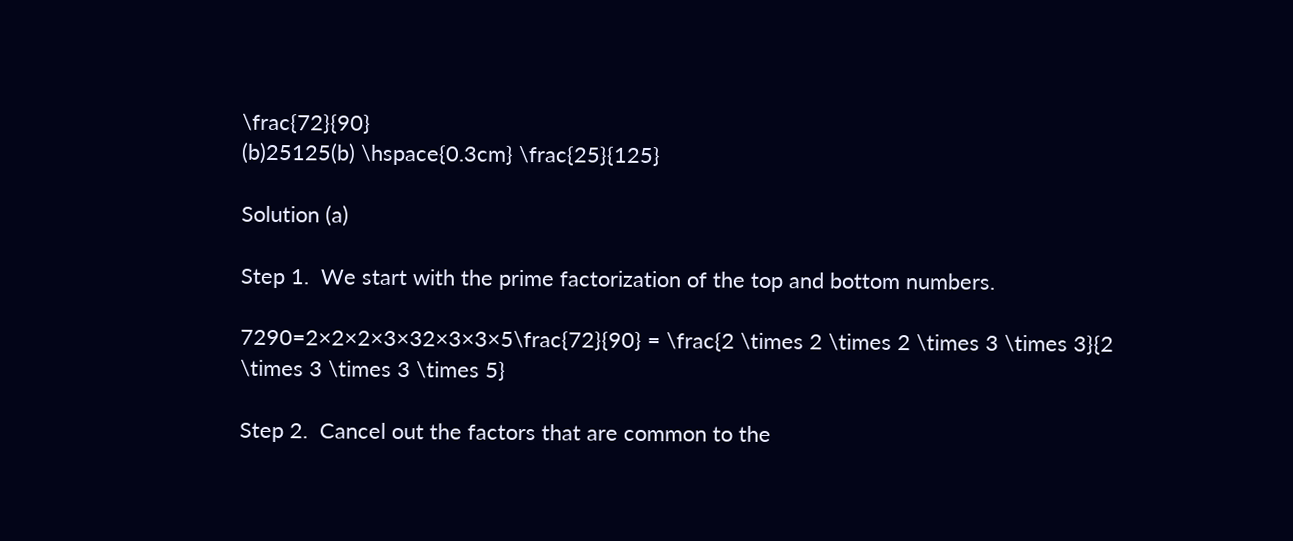\frac{72}{90}
(b)25125(b) \hspace{0.3cm} \frac{25}{125}

Solution (a)

Step 1.  We start with the prime factorization of the top and bottom numbers.

7290=2×2×2×3×32×3×3×5\frac{72}{90} = \frac{2 \times 2 \times 2 \times 3 \times 3}{2 \times 3 \times 3 \times 5}

Step 2.  Cancel out the factors that are common to the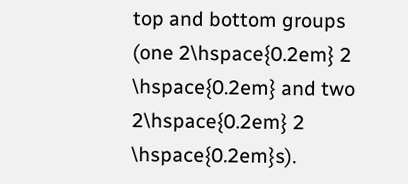top and bottom groups (one 2\hspace{0.2em} 2 \hspace{0.2em} and two 2\hspace{0.2em} 2 \hspace{0.2em}s).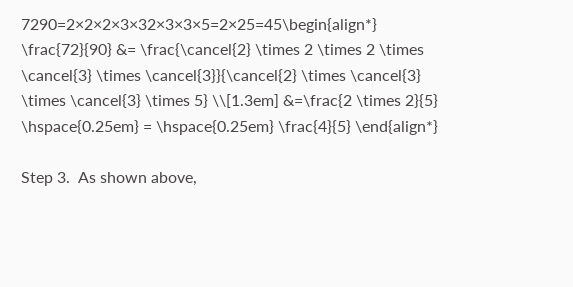7290=2×2×2×3×32×3×3×5=2×25=45\begin{align*} \frac{72}{90} &= \frac{\cancel{2} \times 2 \times 2 \times \cancel{3} \times \cancel{3}}{\cancel{2} \times \cancel{3} \times \cancel{3} \times 5} \\[1.3em] &=\frac{2 \times 2}{5} \hspace{0.25em} = \hspace{0.25em} \frac{4}{5} \end{align*}

Step 3.  As shown above,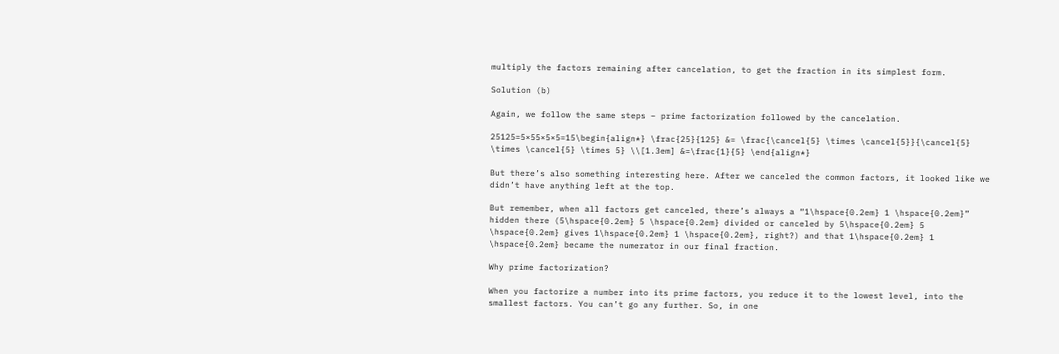multiply the factors remaining after cancelation, to get the fraction in its simplest form.

Solution (b)

Again, we follow the same steps – prime factorization followed by the cancelation.

25125=5×55×5×5=15\begin{align*} \frac{25}{125} &= \frac{\cancel{5} \times \cancel{5}}{\cancel{5} \times \cancel{5} \times 5} \\[1.3em] &=\frac{1}{5} \end{align*}

But there’s also something interesting here. After we canceled the common factors, it looked like we didn’t have anything left at the top.

But remember, when all factors get canceled, there’s always a “1\hspace{0.2em} 1 \hspace{0.2em}” hidden there (5\hspace{0.2em} 5 \hspace{0.2em} divided or canceled by 5\hspace{0.2em} 5 \hspace{0.2em} gives 1\hspace{0.2em} 1 \hspace{0.2em}, right?) and that 1\hspace{0.2em} 1 \hspace{0.2em} became the numerator in our final fraction.

Why prime factorization?

When you factorize a number into its prime factors, you reduce it to the lowest level, into the smallest factors. You can’t go any further. So, in one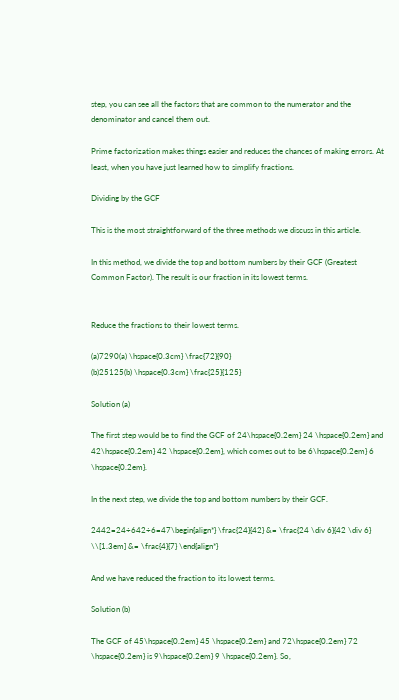step, you can see all the factors that are common to the numerator and the denominator and cancel them out.

Prime factorization makes things easier and reduces the chances of making errors. At least, when you have just learned how to simplify fractions.

Dividing by the GCF

This is the most straightforward of the three methods we discuss in this article.

In this method, we divide the top and bottom numbers by their GCF (Greatest Common Factor). The result is our fraction in its lowest terms.


Reduce the fractions to their lowest terms.

(a)7290(a) \hspace{0.3cm} \frac{72}{90}
(b)25125(b) \hspace{0.3cm} \frac{25}{125}

Solution (a)

The first step would be to find the GCF of 24\hspace{0.2em} 24 \hspace{0.2em} and 42\hspace{0.2em} 42 \hspace{0.2em}, which comes out to be 6\hspace{0.2em} 6 \hspace{0.2em}.

In the next step, we divide the top and bottom numbers by their GCF.

2442=24÷642÷6=47\begin{align*} \frac{24}{42} &= \frac{24 \div 6}{42 \div 6} \\[1.3em] &= \frac{4}{7} \end{align*}

And we have reduced the fraction to its lowest terms.

Solution (b)

The GCF of 45\hspace{0.2em} 45 \hspace{0.2em} and 72\hspace{0.2em} 72 \hspace{0.2em} is 9\hspace{0.2em} 9 \hspace{0.2em}. So,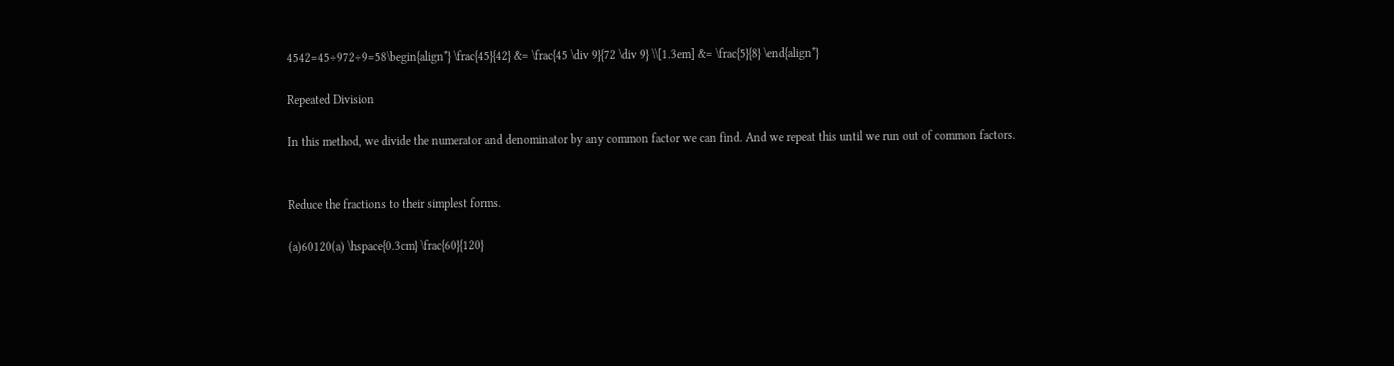4542=45÷972÷9=58\begin{align*} \frac{45}{42} &= \frac{45 \div 9}{72 \div 9} \\[1.3em] &= \frac{5}{8} \end{align*}

Repeated Division

In this method, we divide the numerator and denominator by any common factor we can find. And we repeat this until we run out of common factors.


Reduce the fractions to their simplest forms.

(a)60120(a) \hspace{0.3cm} \frac{60}{120}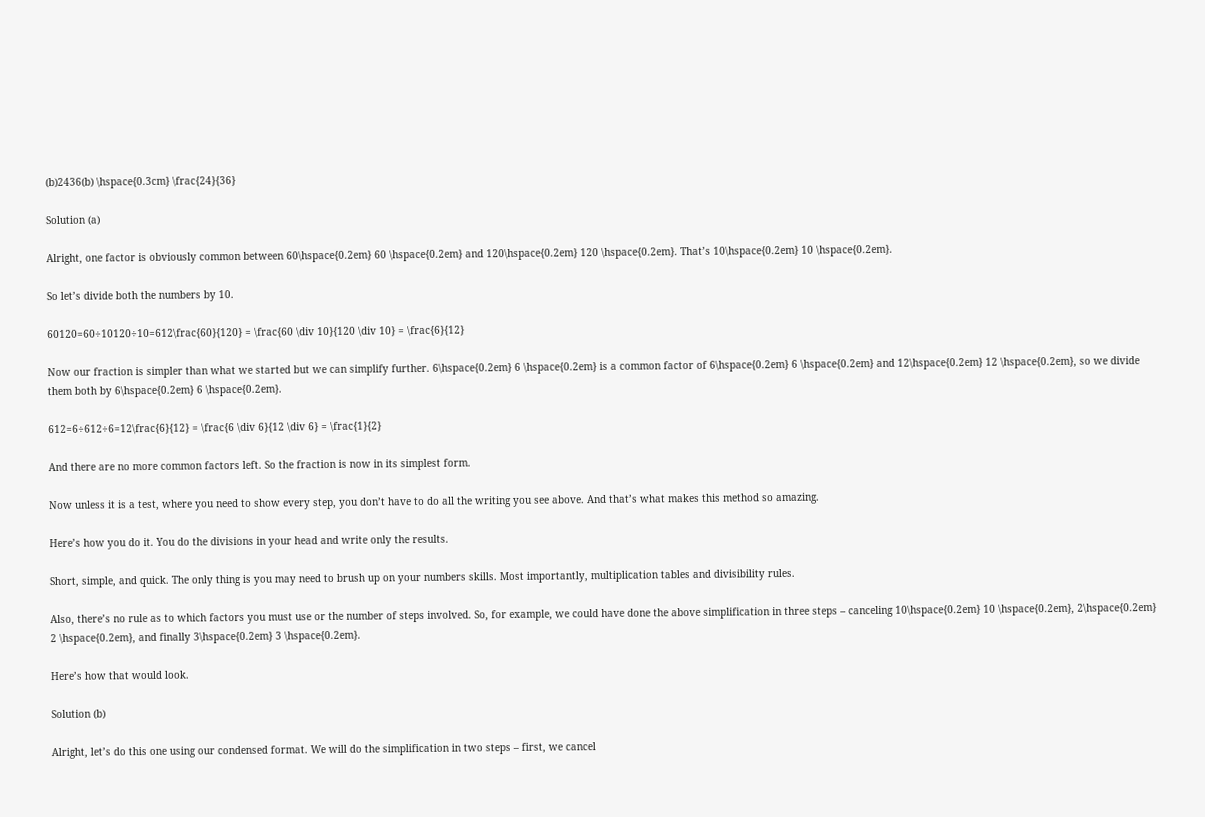(b)2436(b) \hspace{0.3cm} \frac{24}{36}

Solution (a)

Alright, one factor is obviously common between 60\hspace{0.2em} 60 \hspace{0.2em} and 120\hspace{0.2em} 120 \hspace{0.2em}. That’s 10\hspace{0.2em} 10 \hspace{0.2em}.

So let’s divide both the numbers by 10.

60120=60÷10120÷10=612\frac{60}{120} = \frac{60 \div 10}{120 \div 10} = \frac{6}{12}

Now our fraction is simpler than what we started but we can simplify further. 6\hspace{0.2em} 6 \hspace{0.2em} is a common factor of 6\hspace{0.2em} 6 \hspace{0.2em} and 12\hspace{0.2em} 12 \hspace{0.2em}, so we divide them both by 6\hspace{0.2em} 6 \hspace{0.2em}.

612=6÷612÷6=12\frac{6}{12} = \frac{6 \div 6}{12 \div 6} = \frac{1}{2}

And there are no more common factors left. So the fraction is now in its simplest form.

Now unless it is a test, where you need to show every step, you don’t have to do all the writing you see above. And that’s what makes this method so amazing.

Here’s how you do it. You do the divisions in your head and write only the results.

Short, simple, and quick. The only thing is you may need to brush up on your numbers skills. Most importantly, multiplication tables and divisibility rules.

Also, there’s no rule as to which factors you must use or the number of steps involved. So, for example, we could have done the above simplification in three steps – canceling 10\hspace{0.2em} 10 \hspace{0.2em}, 2\hspace{0.2em} 2 \hspace{0.2em}, and finally 3\hspace{0.2em} 3 \hspace{0.2em}.

Here’s how that would look.

Solution (b)

Alright, let’s do this one using our condensed format. We will do the simplification in two steps – first, we cancel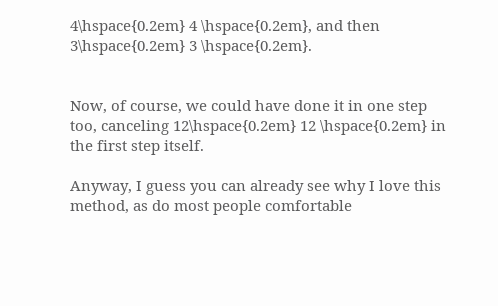4\hspace{0.2em} 4 \hspace{0.2em}, and then 3\hspace{0.2em} 3 \hspace{0.2em}.


Now, of course, we could have done it in one step too, canceling 12\hspace{0.2em} 12 \hspace{0.2em} in the first step itself.

Anyway, I guess you can already see why I love this method, as do most people comfortable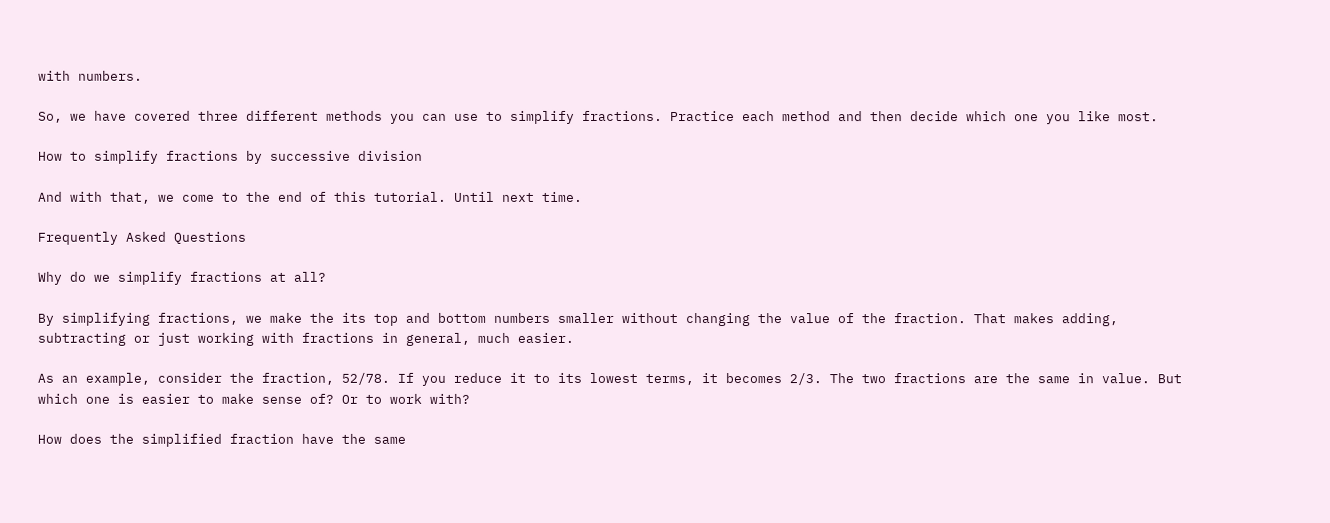with numbers.

So, we have covered three different methods you can use to simplify fractions. Practice each method and then decide which one you like most.

How to simplify fractions by successive division

And with that, we come to the end of this tutorial. Until next time.

Frequently Asked Questions

Why do we simplify fractions at all?

By simplifying fractions, we make the its top and bottom numbers smaller without changing the value of the fraction. That makes adding, subtracting or just working with fractions in general, much easier.

As an example, consider the fraction, 52/78. If you reduce it to its lowest terms, it becomes 2/3. The two fractions are the same in value. But which one is easier to make sense of? Or to work with?

How does the simplified fraction have the same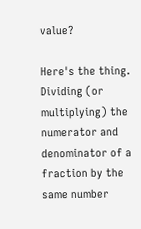value?

Here's the thing. Dividing (or multiplying) the numerator and denominator of a fraction by the same number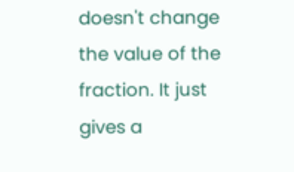doesn't change the value of the fraction. It just gives a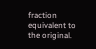fraction equivalent to the original.